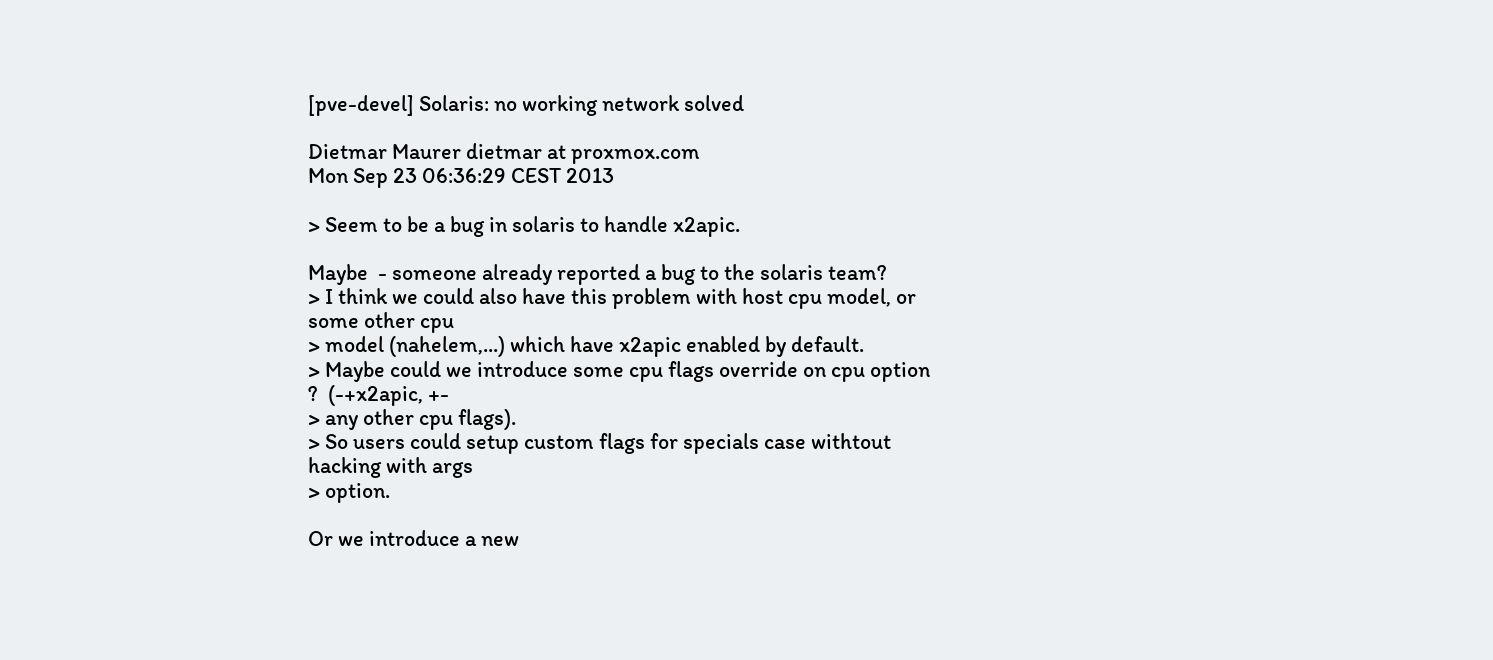[pve-devel] Solaris: no working network solved

Dietmar Maurer dietmar at proxmox.com
Mon Sep 23 06:36:29 CEST 2013

> Seem to be a bug in solaris to handle x2apic.

Maybe  - someone already reported a bug to the solaris team?
> I think we could also have this problem with host cpu model, or some other cpu
> model (nahelem,...) which have x2apic enabled by default.
> Maybe could we introduce some cpu flags override on cpu option ?  (-+x2apic, +-
> any other cpu flags).
> So users could setup custom flags for specials case withtout hacking with args
> option.

Or we introduce a new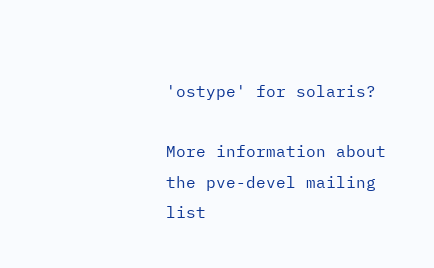'ostype' for solaris?

More information about the pve-devel mailing list